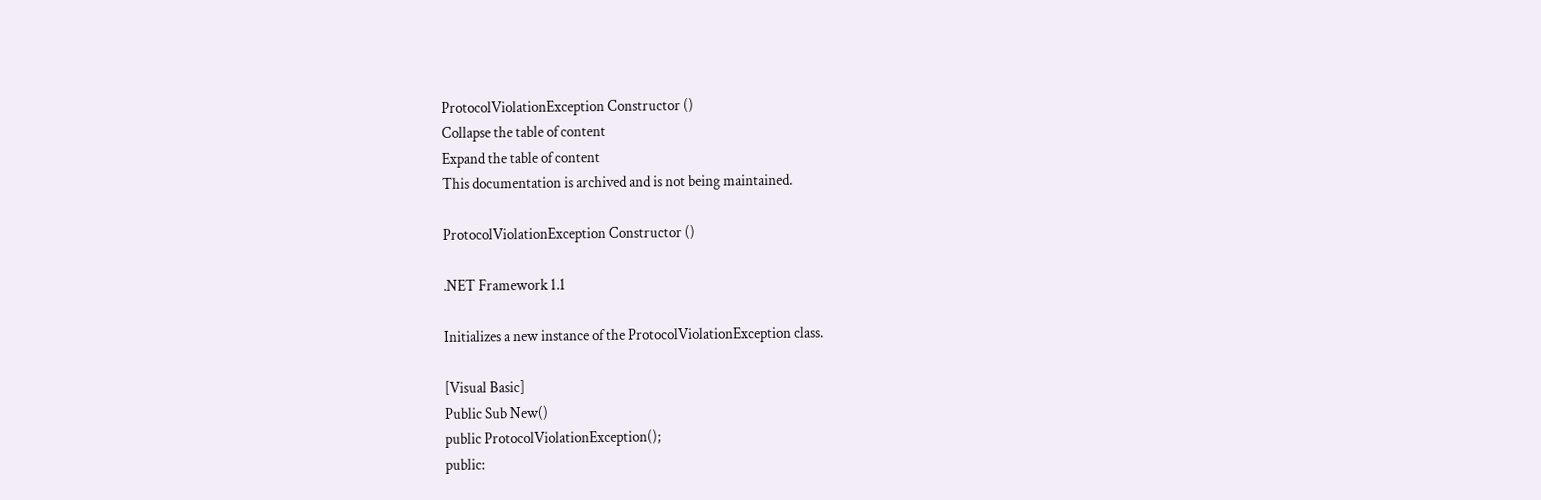ProtocolViolationException Constructor ()
Collapse the table of content
Expand the table of content
This documentation is archived and is not being maintained.

ProtocolViolationException Constructor ()

.NET Framework 1.1

Initializes a new instance of the ProtocolViolationException class.

[Visual Basic]
Public Sub New()
public ProtocolViolationException();
public: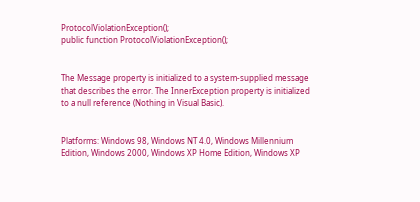ProtocolViolationException();
public function ProtocolViolationException();


The Message property is initialized to a system-supplied message that describes the error. The InnerException property is initialized to a null reference (Nothing in Visual Basic).


Platforms: Windows 98, Windows NT 4.0, Windows Millennium Edition, Windows 2000, Windows XP Home Edition, Windows XP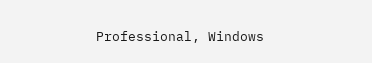Professional, Windows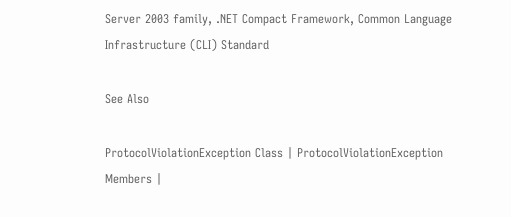Server 2003 family, .NET Compact Framework, Common Language Infrastructure (CLI) Standard

See Also

ProtocolViolationException Class | ProtocolViolationException Members |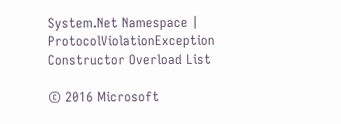System.Net Namespace | ProtocolViolationException Constructor Overload List

© 2016 Microsoft